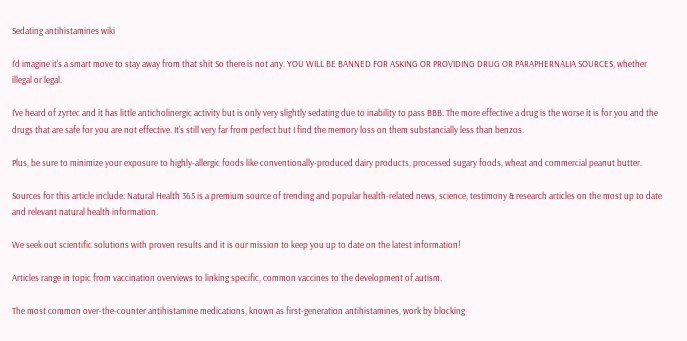Sedating antihistamines wiki

I'd imagine it's a smart move to stay away from that shit So there is not any. YOU WILL BE BANNED FOR ASKING OR PROVIDING DRUG OR PARAPHERNALIA SOURCES, whether illegal or legal.

I've heard of zyrtec and it has little anticholinergic activity but is only very slightly sedating due to inability to pass BBB. The more effective a drug is the worse it is for you and the drugs that are safe for you are not effective. It's still very far from perfect but I find the memory loss on them substancially less than benzos.

Plus, be sure to minimize your exposure to highly-allergic foods like conventionally-produced dairy products, processed sugary foods, wheat and commercial peanut butter.

Sources for this article include: Natural Health 365 is a premium source of trending and popular health-related news, science, testimony & research articles on the most up to date and relevant natural health information.

We seek out scientific solutions with proven results and it is our mission to keep you up to date on the latest information!

Articles range in topic from vaccination overviews to linking specific, common vaccines to the development of autism.

The most common over-the-counter antihistamine medications, known as first-generation antihistamines, work by blocking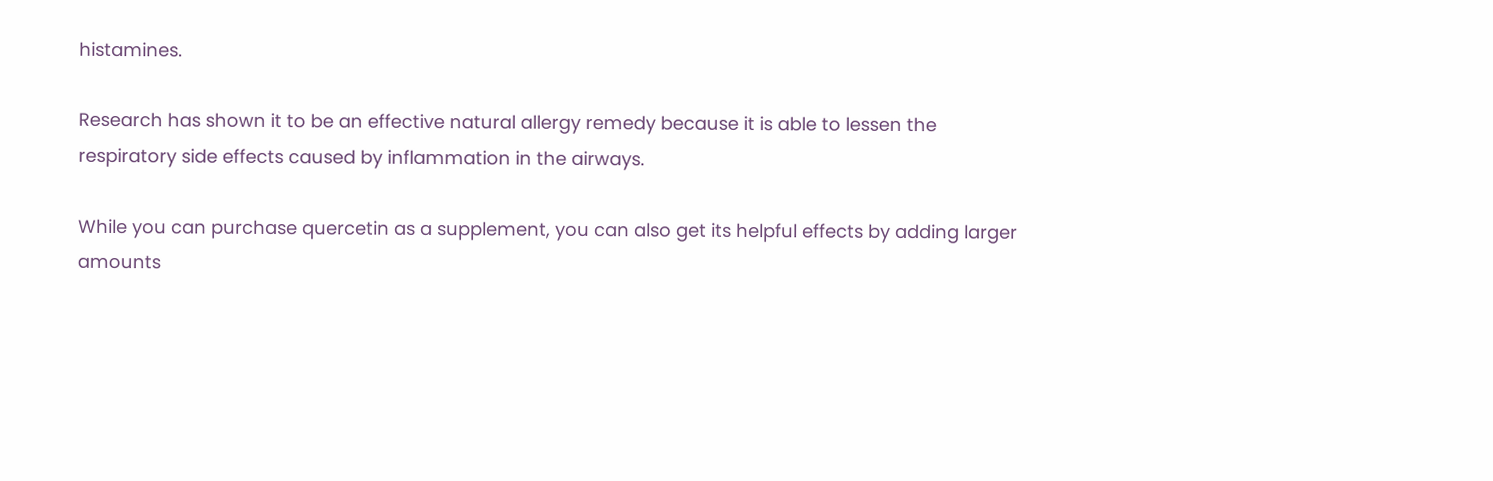histamines.

Research has shown it to be an effective natural allergy remedy because it is able to lessen the respiratory side effects caused by inflammation in the airways.

While you can purchase quercetin as a supplement, you can also get its helpful effects by adding larger amounts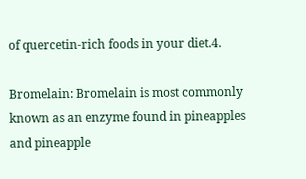of quercetin-rich foods in your diet.4.

Bromelain: Bromelain is most commonly known as an enzyme found in pineapples and pineapple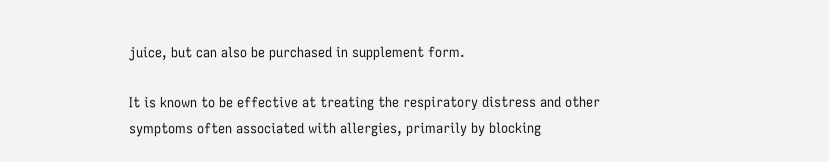juice, but can also be purchased in supplement form.

It is known to be effective at treating the respiratory distress and other symptoms often associated with allergies, primarily by blocking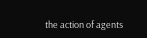the action of agents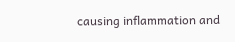causing inflammation and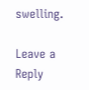swelling.

Leave a Reply